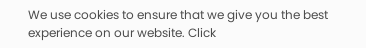We use cookies to ensure that we give you the best experience on our website. Click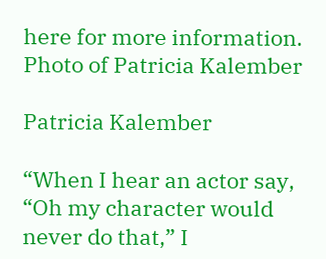here for more information.
Photo of Patricia Kalember

Patricia Kalember

“When I hear an actor say, “Oh my character would never do that,” I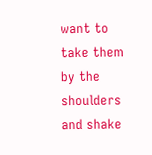want to take them by the shoulders and shake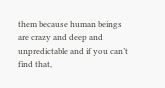them because human beings are crazy and deep and unpredictable and if you can’t find that,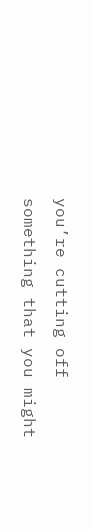you’re cutting off something that you might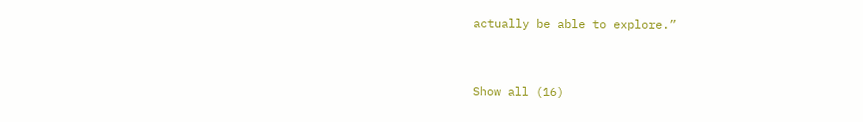actually be able to explore.”


Show all (16)